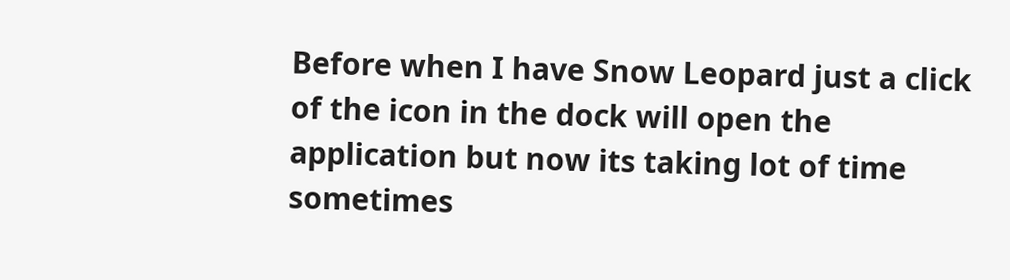Before when I have Snow Leopard just a click of the icon in the dock will open the application but now its taking lot of time sometimes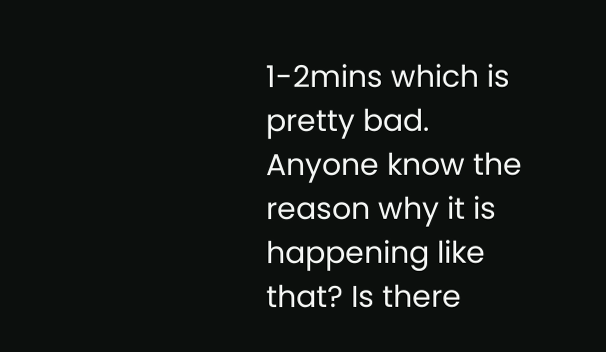1-2mins which is pretty bad. Anyone know the reason why it is happening like that? Is there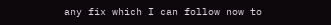any fix which I can follow now to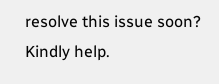resolve this issue soon? Kindly help.